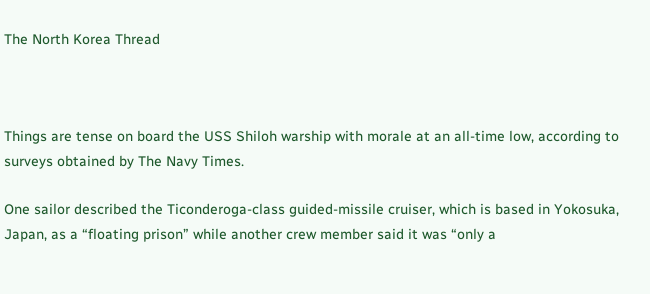The North Korea Thread



Things are tense on board the USS Shiloh warship with morale at an all-time low, according to surveys obtained by The Navy Times.

One sailor described the Ticonderoga-class guided-missile cruiser, which is based in Yokosuka, Japan, as a “floating prison” while another crew member said it was “only a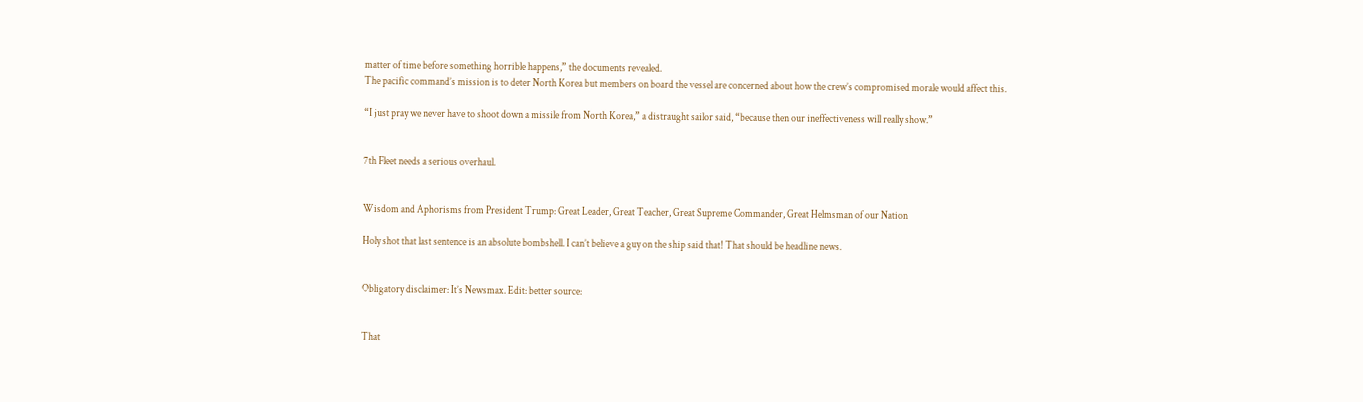matter of time before something horrible happens,” the documents revealed.
The pacific command’s mission is to deter North Korea but members on board the vessel are concerned about how the crew’s compromised morale would affect this.

“I just pray we never have to shoot down a missile from North Korea,” a distraught sailor said, “because then our ineffectiveness will really show.”


7th Fleet needs a serious overhaul.


Wisdom and Aphorisms from President Trump: Great Leader, Great Teacher, Great Supreme Commander, Great Helmsman of our Nation

Holy shot that last sentence is an absolute bombshell. I can’t believe a guy on the ship said that! That should be headline news.


Obligatory disclaimer: It’s Newsmax. Edit: better source:


That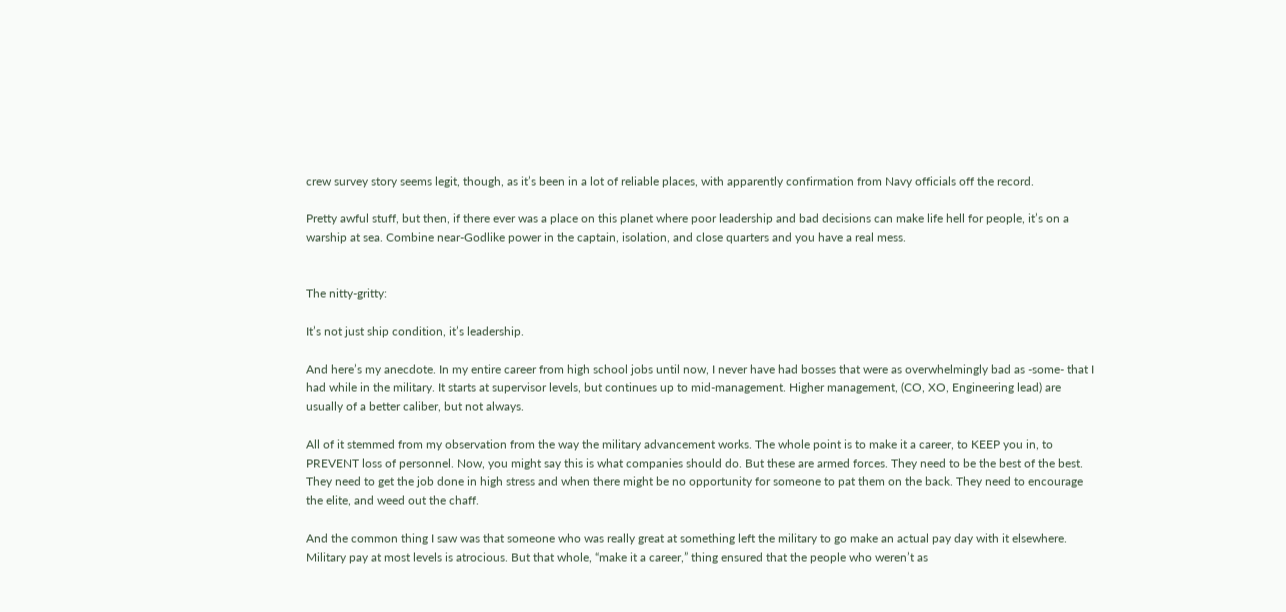crew survey story seems legit, though, as it’s been in a lot of reliable places, with apparently confirmation from Navy officials off the record.

Pretty awful stuff, but then, if there ever was a place on this planet where poor leadership and bad decisions can make life hell for people, it’s on a warship at sea. Combine near-Godlike power in the captain, isolation, and close quarters and you have a real mess.


The nitty-gritty:

It’s not just ship condition, it’s leadership.

And here’s my anecdote. In my entire career from high school jobs until now, I never have had bosses that were as overwhelmingly bad as -some- that I had while in the military. It starts at supervisor levels, but continues up to mid-management. Higher management, (CO, XO, Engineering lead) are usually of a better caliber, but not always.

All of it stemmed from my observation from the way the military advancement works. The whole point is to make it a career, to KEEP you in, to PREVENT loss of personnel. Now, you might say this is what companies should do. But these are armed forces. They need to be the best of the best. They need to get the job done in high stress and when there might be no opportunity for someone to pat them on the back. They need to encourage the elite, and weed out the chaff.

And the common thing I saw was that someone who was really great at something left the military to go make an actual pay day with it elsewhere. Military pay at most levels is atrocious. But that whole, “make it a career,” thing ensured that the people who weren’t as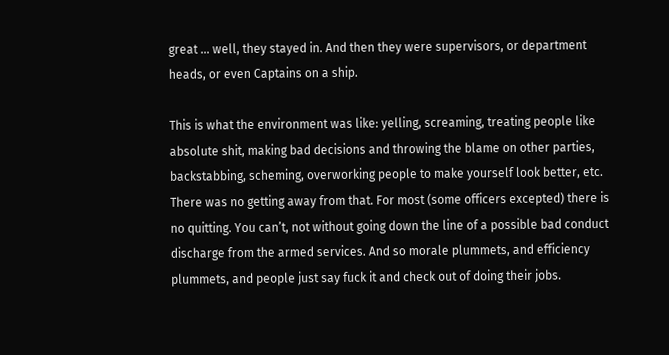great … well, they stayed in. And then they were supervisors, or department heads, or even Captains on a ship.

This is what the environment was like: yelling, screaming, treating people like absolute shit, making bad decisions and throwing the blame on other parties, backstabbing, scheming, overworking people to make yourself look better, etc. There was no getting away from that. For most (some officers excepted) there is no quitting. You can’t, not without going down the line of a possible bad conduct discharge from the armed services. And so morale plummets, and efficiency plummets, and people just say fuck it and check out of doing their jobs.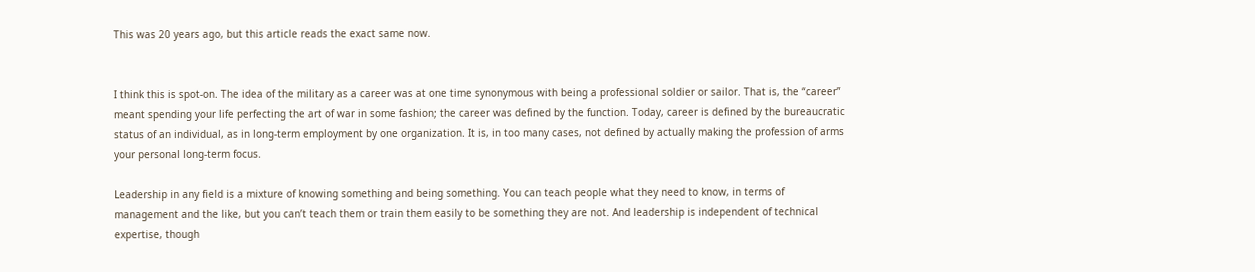This was 20 years ago, but this article reads the exact same now.


I think this is spot-on. The idea of the military as a career was at one time synonymous with being a professional soldier or sailor. That is, the “career” meant spending your life perfecting the art of war in some fashion; the career was defined by the function. Today, career is defined by the bureaucratic status of an individual, as in long-term employment by one organization. It is, in too many cases, not defined by actually making the profession of arms your personal long-term focus.

Leadership in any field is a mixture of knowing something and being something. You can teach people what they need to know, in terms of management and the like, but you can’t teach them or train them easily to be something they are not. And leadership is independent of technical expertise, though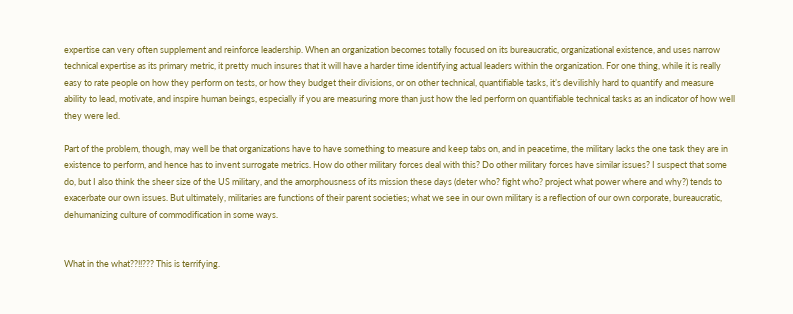expertise can very often supplement and reinforce leadership. When an organization becomes totally focused on its bureaucratic, organizational existence, and uses narrow technical expertise as its primary metric, it pretty much insures that it will have a harder time identifying actual leaders within the organization. For one thing, while it is really easy to rate people on how they perform on tests, or how they budget their divisions, or on other technical, quantifiable tasks, it’s devilishly hard to quantify and measure ability to lead, motivate, and inspire human beings, especially if you are measuring more than just how the led perform on quantifiable technical tasks as an indicator of how well they were led.

Part of the problem, though, may well be that organizations have to have something to measure and keep tabs on, and in peacetime, the military lacks the one task they are in existence to perform, and hence has to invent surrogate metrics. How do other military forces deal with this? Do other military forces have similar issues? I suspect that some do, but I also think the sheer size of the US military, and the amorphousness of its mission these days (deter who? fight who? project what power where and why?) tends to exacerbate our own issues. But ultimately, militaries are functions of their parent societies; what we see in our own military is a reflection of our own corporate, bureaucratic, dehumanizing culture of commodification in some ways.


What in the what??!!??? This is terrifying.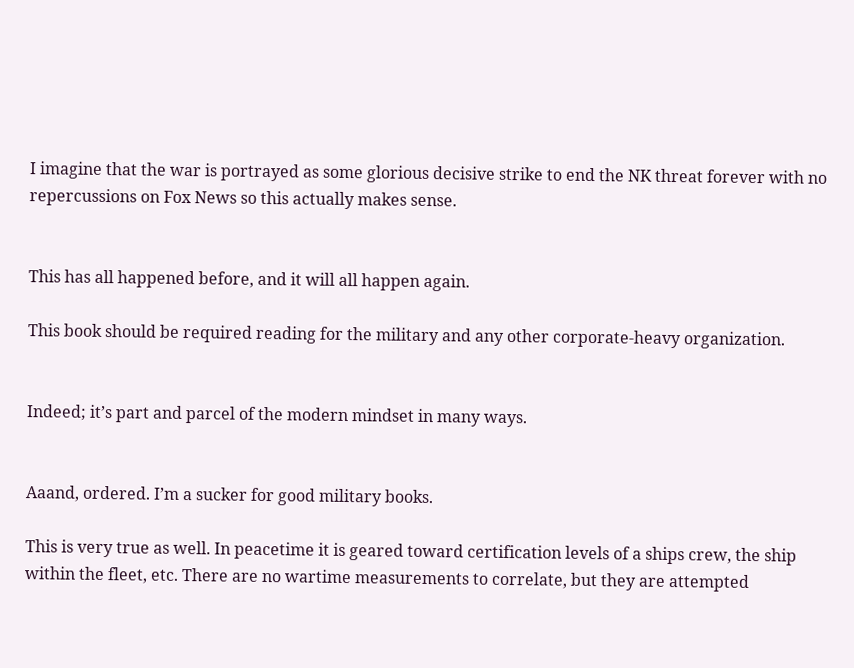I imagine that the war is portrayed as some glorious decisive strike to end the NK threat forever with no repercussions on Fox News so this actually makes sense.


This has all happened before, and it will all happen again.

This book should be required reading for the military and any other corporate-heavy organization.


Indeed; it’s part and parcel of the modern mindset in many ways.


Aaand, ordered. I’m a sucker for good military books.

This is very true as well. In peacetime it is geared toward certification levels of a ships crew, the ship within the fleet, etc. There are no wartime measurements to correlate, but they are attempted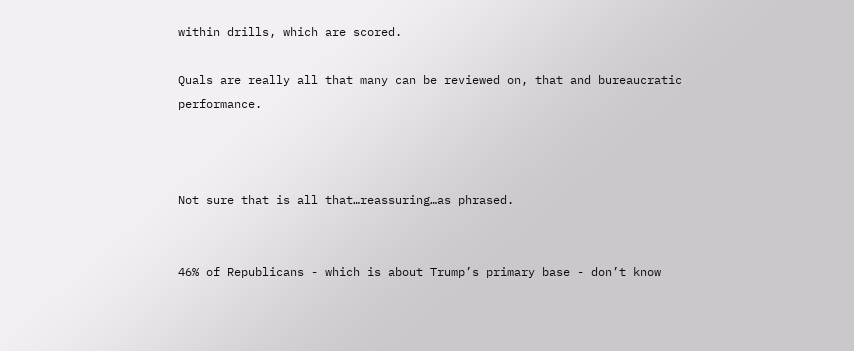within drills, which are scored.

Quals are really all that many can be reviewed on, that and bureaucratic performance.



Not sure that is all that…reassuring…as phrased.


46% of Republicans - which is about Trump’s primary base - don’t know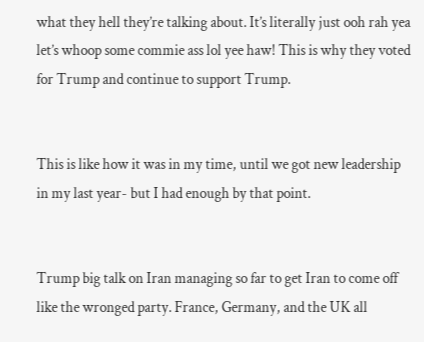what they hell they’re talking about. It’s literally just ooh rah yea let’s whoop some commie ass lol yee haw! This is why they voted for Trump and continue to support Trump.


This is like how it was in my time, until we got new leadership in my last year- but I had enough by that point.


Trump big talk on Iran managing so far to get Iran to come off like the wronged party. France, Germany, and the UK all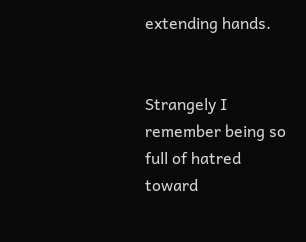extending hands.


Strangely I remember being so full of hatred toward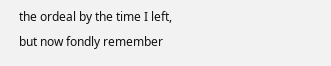the ordeal by the time I left, but now fondly remember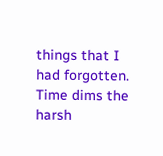things that I had forgotten. Time dims the harsh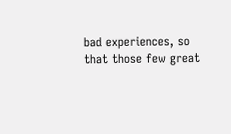bad experiences, so that those few great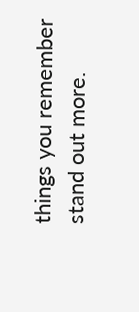things you remember stand out more.